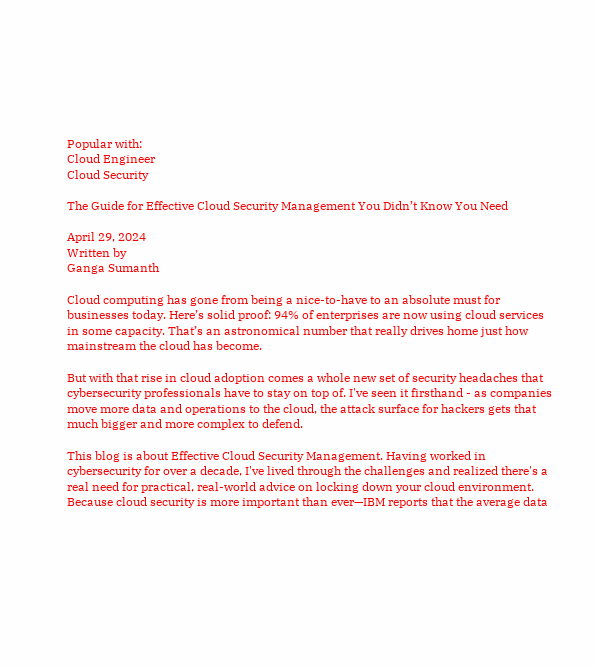Popular with:
Cloud Engineer
Cloud Security

The Guide for Effective Cloud Security Management You Didn’t Know You Need

April 29, 2024
Written by
Ganga Sumanth

Cloud computing has gone from being a nice-to-have to an absolute must for businesses today. Here’s solid proof: 94% of enterprises are now using cloud services in some capacity. That’s an astronomical number that really drives home just how mainstream the cloud has become.

But with that rise in cloud adoption comes a whole new set of security headaches that cybersecurity professionals have to stay on top of. I've seen it firsthand - as companies move more data and operations to the cloud, the attack surface for hackers gets that much bigger and more complex to defend.

This blog is about Effective Cloud Security Management. Having worked in cybersecurity for over a decade, I've lived through the challenges and realized there's a real need for practical, real-world advice on locking down your cloud environment. Because cloud security is more important than ever—IBM reports that the average data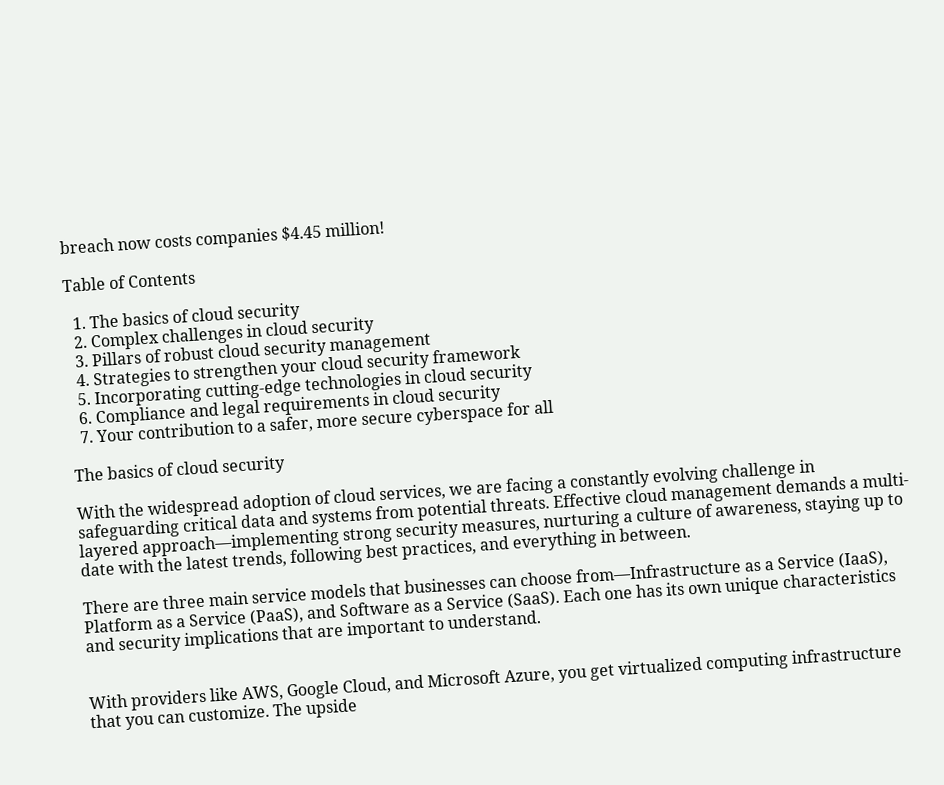breach now costs companies $4.45 million!

Table of Contents

  1. The basics of cloud security
  2. Complex challenges in cloud security
  3. Pillars of robust cloud security management
  4. Strategies to strengthen your cloud security framework
  5. Incorporating cutting-edge technologies in cloud security
  6. Compliance and legal requirements in cloud security
  7. Your contribution to a safer, more secure cyberspace for all

The basics of cloud security

With the widespread adoption of cloud services, we are facing a constantly evolving challenge in safeguarding critical data and systems from potential threats. Effective cloud management demands a multi-layered approach—implementing strong security measures, nurturing a culture of awareness, staying up to date with the latest trends, following best practices, and everything in between.

There are three main service models that businesses can choose from—Infrastructure as a Service (IaaS), Platform as a Service (PaaS), and Software as a Service (SaaS). Each one has its own unique characteristics and security implications that are important to understand.


With providers like AWS, Google Cloud, and Microsoft Azure, you get virtualized computing infrastructure that you can customize. The upside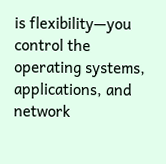is flexibility—you control the operating systems, applications, and network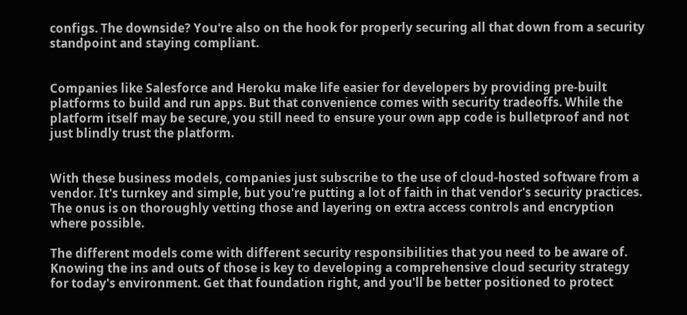configs. The downside? You're also on the hook for properly securing all that down from a security standpoint and staying compliant.


Companies like Salesforce and Heroku make life easier for developers by providing pre-built platforms to build and run apps. But that convenience comes with security tradeoffs. While the platform itself may be secure, you still need to ensure your own app code is bulletproof and not just blindly trust the platform.


With these business models, companies just subscribe to the use of cloud-hosted software from a vendor. It's turnkey and simple, but you're putting a lot of faith in that vendor's security practices. The onus is on thoroughly vetting those and layering on extra access controls and encryption where possible.

The different models come with different security responsibilities that you need to be aware of. Knowing the ins and outs of those is key to developing a comprehensive cloud security strategy for today's environment. Get that foundation right, and you'll be better positioned to protect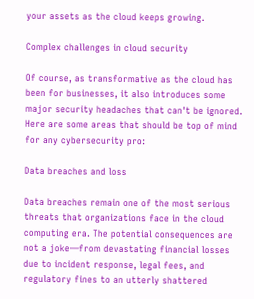your assets as the cloud keeps growing.

Complex challenges in cloud security

Of course, as transformative as the cloud has been for businesses, it also introduces some major security headaches that can't be ignored. Here are some areas that should be top of mind for any cybersecurity pro:

Data breaches and loss

Data breaches remain one of the most serious threats that organizations face in the cloud computing era. The potential consequences are not a joke—from devastating financial losses due to incident response, legal fees, and regulatory fines to an utterly shattered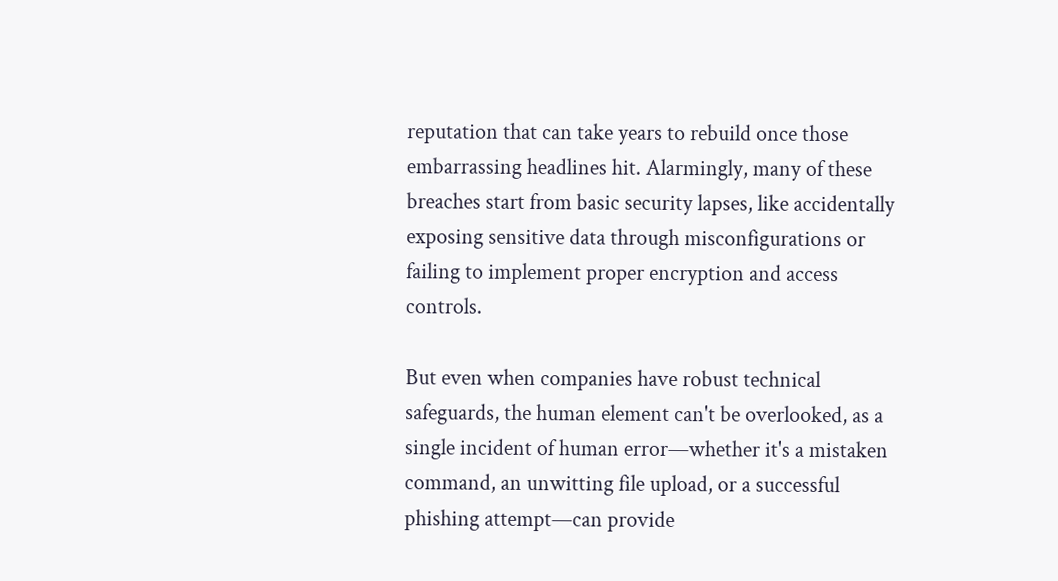reputation that can take years to rebuild once those embarrassing headlines hit. Alarmingly, many of these breaches start from basic security lapses, like accidentally exposing sensitive data through misconfigurations or failing to implement proper encryption and access controls.

But even when companies have robust technical safeguards, the human element can't be overlooked, as a single incident of human error—whether it's a mistaken command, an unwitting file upload, or a successful phishing attempt—can provide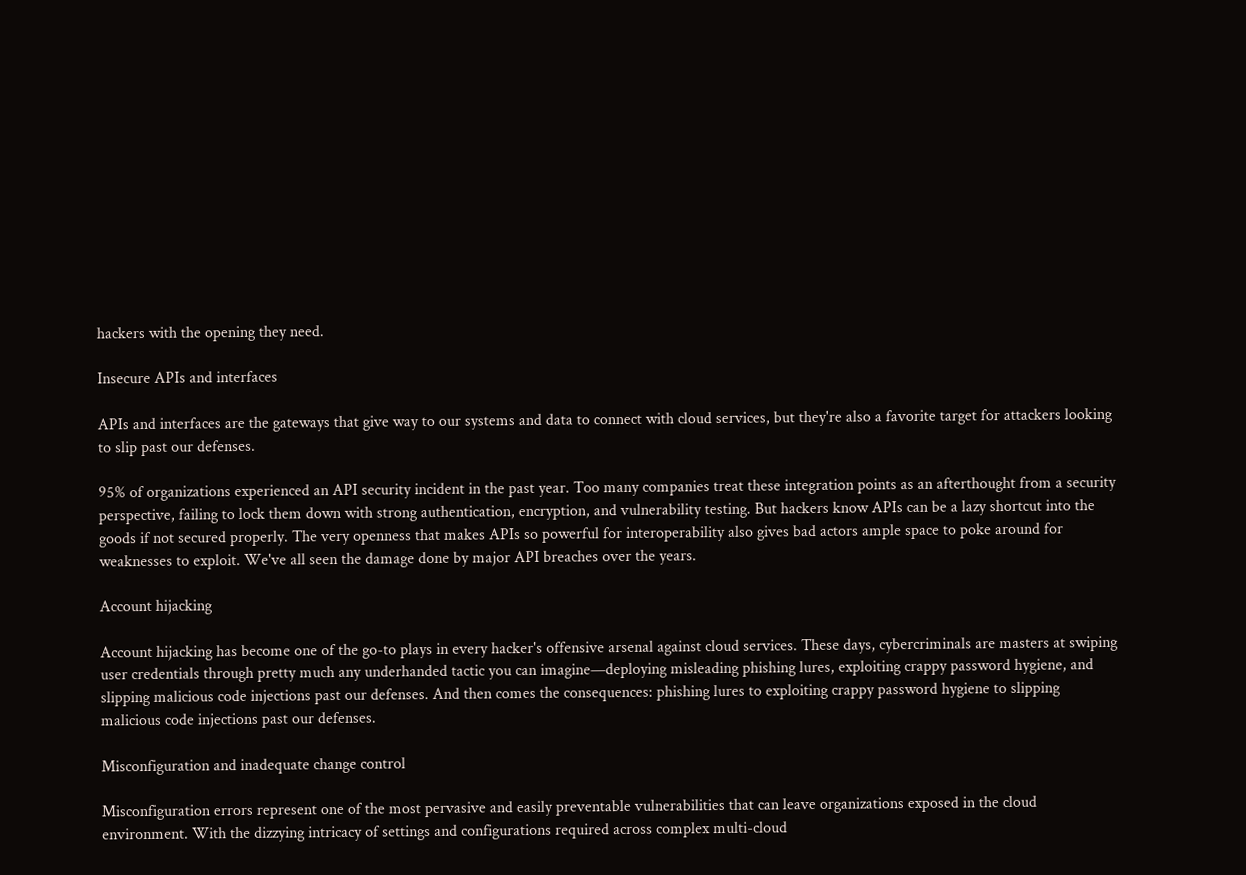hackers with the opening they need.

Insecure APIs and interfaces

APIs and interfaces are the gateways that give way to our systems and data to connect with cloud services, but they're also a favorite target for attackers looking to slip past our defenses.

95% of organizations experienced an API security incident in the past year. Too many companies treat these integration points as an afterthought from a security perspective, failing to lock them down with strong authentication, encryption, and vulnerability testing. But hackers know APIs can be a lazy shortcut into the goods if not secured properly. The very openness that makes APIs so powerful for interoperability also gives bad actors ample space to poke around for weaknesses to exploit. We've all seen the damage done by major API breaches over the years.

Account hijacking

Account hijacking has become one of the go-to plays in every hacker's offensive arsenal against cloud services. These days, cybercriminals are masters at swiping user credentials through pretty much any underhanded tactic you can imagine—deploying misleading phishing lures, exploiting crappy password hygiene, and slipping malicious code injections past our defenses. And then comes the consequences: phishing lures to exploiting crappy password hygiene to slipping malicious code injections past our defenses.

Misconfiguration and inadequate change control

Misconfiguration errors represent one of the most pervasive and easily preventable vulnerabilities that can leave organizations exposed in the cloud environment. With the dizzying intricacy of settings and configurations required across complex multi-cloud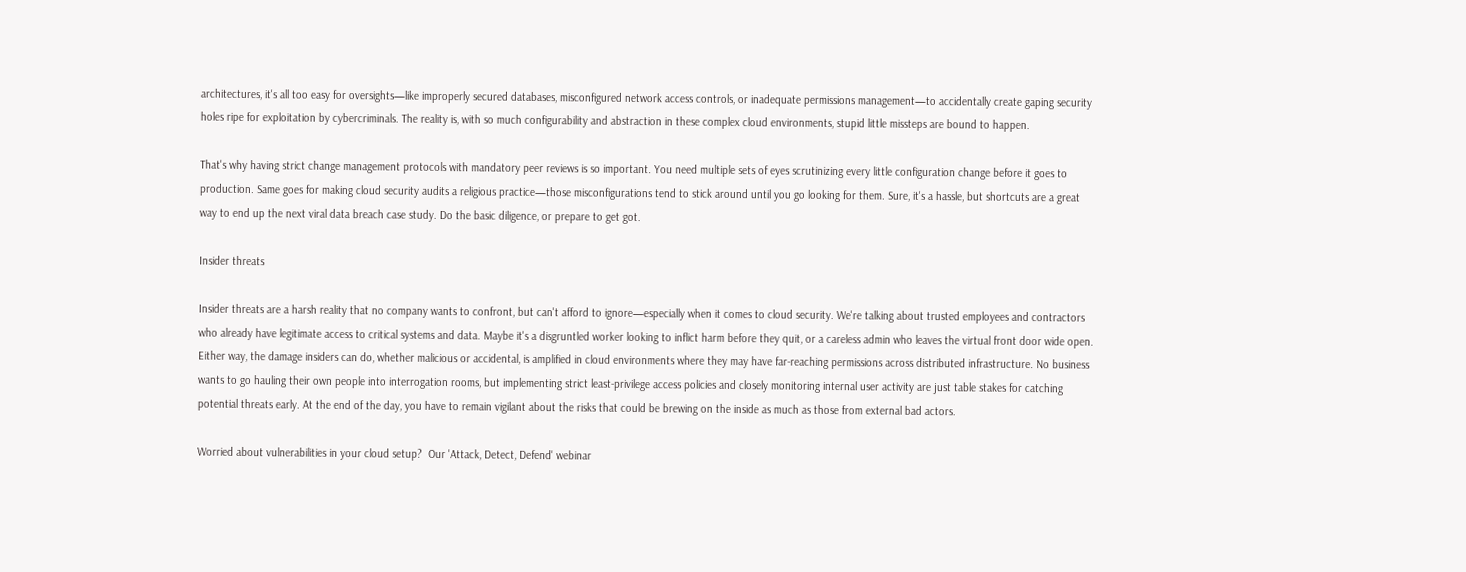architectures, it's all too easy for oversights—like improperly secured databases, misconfigured network access controls, or inadequate permissions management—to accidentally create gaping security holes ripe for exploitation by cybercriminals. The reality is, with so much configurability and abstraction in these complex cloud environments, stupid little missteps are bound to happen.

That's why having strict change management protocols with mandatory peer reviews is so important. You need multiple sets of eyes scrutinizing every little configuration change before it goes to production. Same goes for making cloud security audits a religious practice—those misconfigurations tend to stick around until you go looking for them. Sure, it's a hassle, but shortcuts are a great way to end up the next viral data breach case study. Do the basic diligence, or prepare to get got.

Insider threats

Insider threats are a harsh reality that no company wants to confront, but can't afford to ignore—especially when it comes to cloud security. We're talking about trusted employees and contractors who already have legitimate access to critical systems and data. Maybe it's a disgruntled worker looking to inflict harm before they quit, or a careless admin who leaves the virtual front door wide open. Either way, the damage insiders can do, whether malicious or accidental, is amplified in cloud environments where they may have far-reaching permissions across distributed infrastructure. No business wants to go hauling their own people into interrogation rooms, but implementing strict least-privilege access policies and closely monitoring internal user activity are just table stakes for catching potential threats early. At the end of the day, you have to remain vigilant about the risks that could be brewing on the inside as much as those from external bad actors.

Worried about vulnerabilities in your cloud setup?  Our 'Attack, Detect, Defend' webinar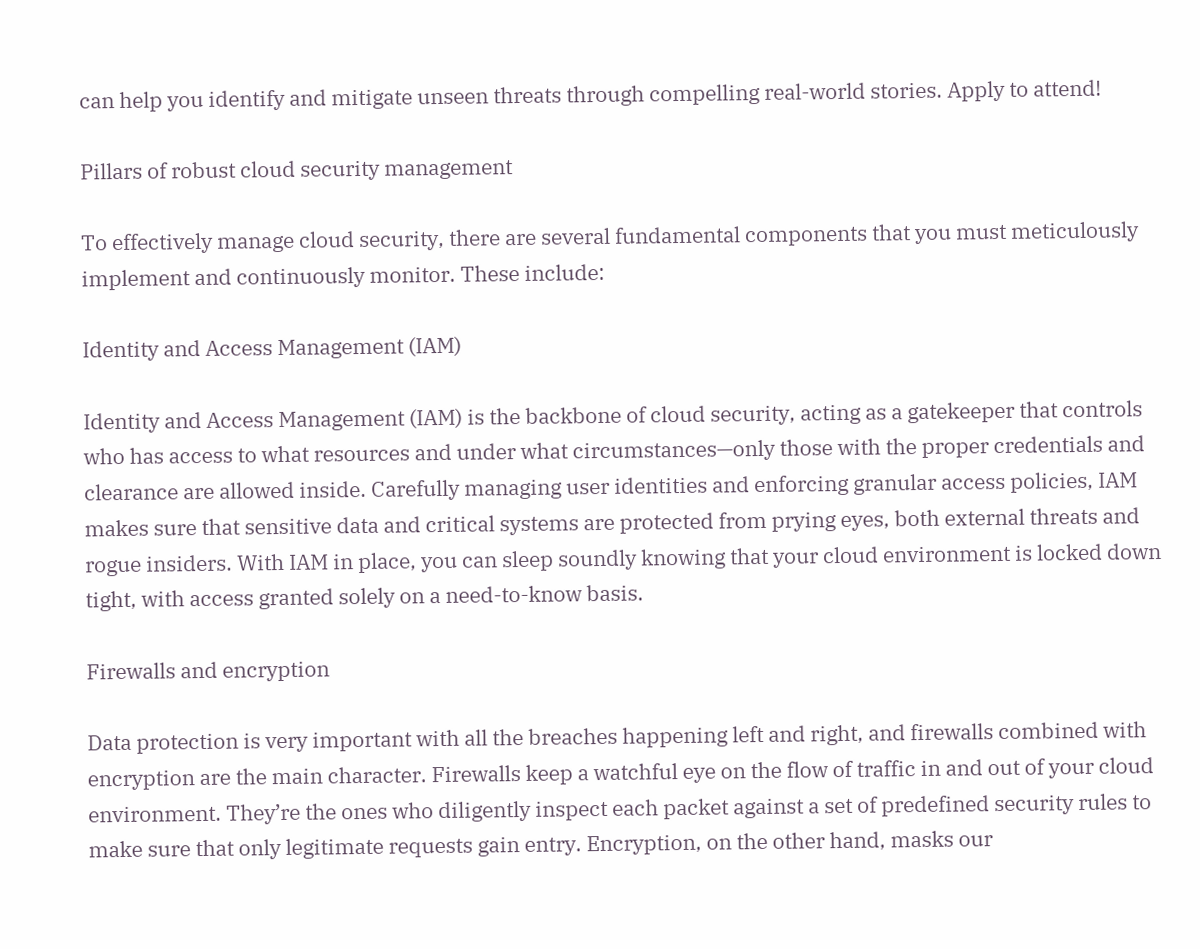can help you identify and mitigate unseen threats through compelling real-world stories. Apply to attend!

Pillars of robust cloud security management

To effectively manage cloud security, there are several fundamental components that you must meticulously implement and continuously monitor. These include:

Identity and Access Management (IAM)

Identity and Access Management (IAM) is the backbone of cloud security, acting as a gatekeeper that controls who has access to what resources and under what circumstances—only those with the proper credentials and clearance are allowed inside. Carefully managing user identities and enforcing granular access policies, IAM makes sure that sensitive data and critical systems are protected from prying eyes, both external threats and rogue insiders. With IAM in place, you can sleep soundly knowing that your cloud environment is locked down tight, with access granted solely on a need-to-know basis.

Firewalls and encryption

Data protection is very important with all the breaches happening left and right, and firewalls combined with encryption are the main character. Firewalls keep a watchful eye on the flow of traffic in and out of your cloud environment. They’re the ones who diligently inspect each packet against a set of predefined security rules to make sure that only legitimate requests gain entry. Encryption, on the other hand, masks our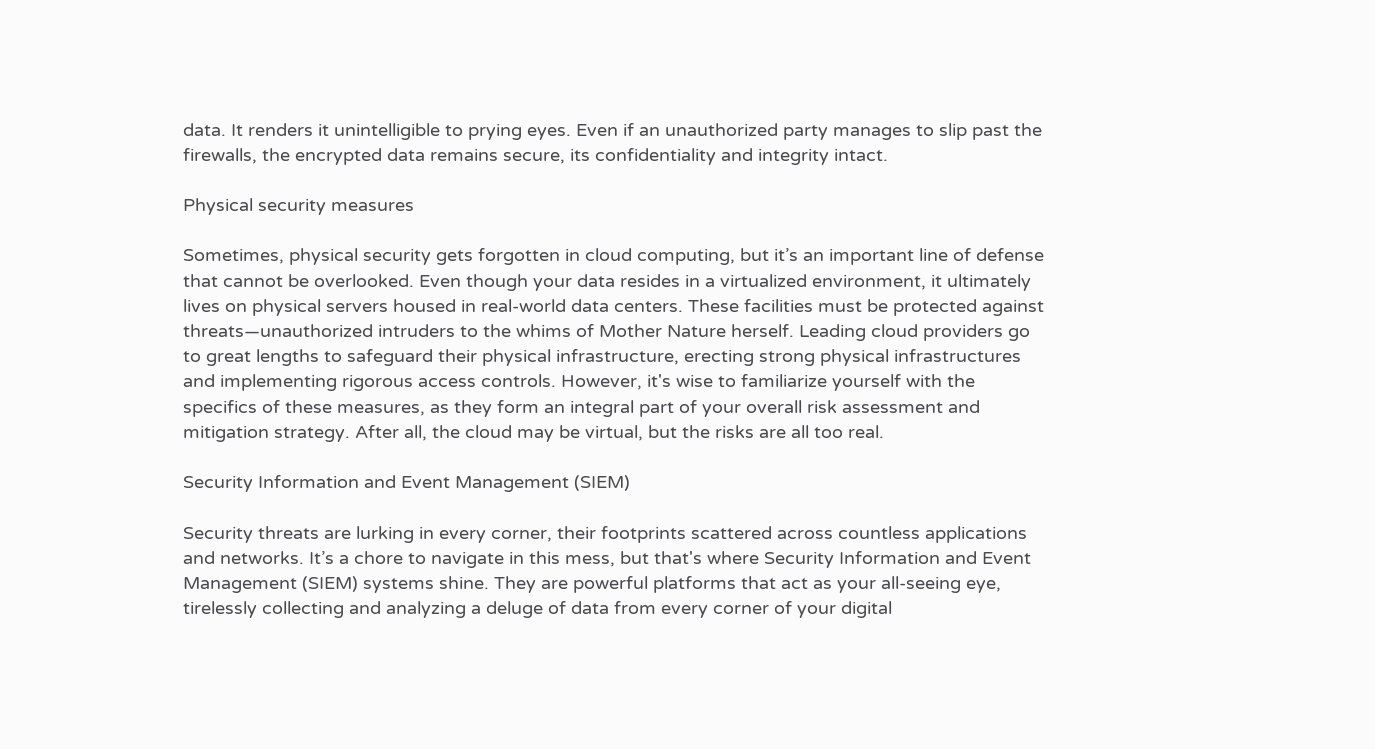data. It renders it unintelligible to prying eyes. Even if an unauthorized party manages to slip past the firewalls, the encrypted data remains secure, its confidentiality and integrity intact.

Physical security measures

Sometimes, physical security gets forgotten in cloud computing, but it’s an important line of defense that cannot be overlooked. Even though your data resides in a virtualized environment, it ultimately lives on physical servers housed in real-world data centers. These facilities must be protected against threats—unauthorized intruders to the whims of Mother Nature herself. Leading cloud providers go to great lengths to safeguard their physical infrastructure, erecting strong physical infrastructures and implementing rigorous access controls. However, it's wise to familiarize yourself with the specifics of these measures, as they form an integral part of your overall risk assessment and mitigation strategy. After all, the cloud may be virtual, but the risks are all too real.

Security Information and Event Management (SIEM)

Security threats are lurking in every corner, their footprints scattered across countless applications and networks. It’s a chore to navigate in this mess, but that's where Security Information and Event Management (SIEM) systems shine. They are powerful platforms that act as your all-seeing eye, tirelessly collecting and analyzing a deluge of data from every corner of your digital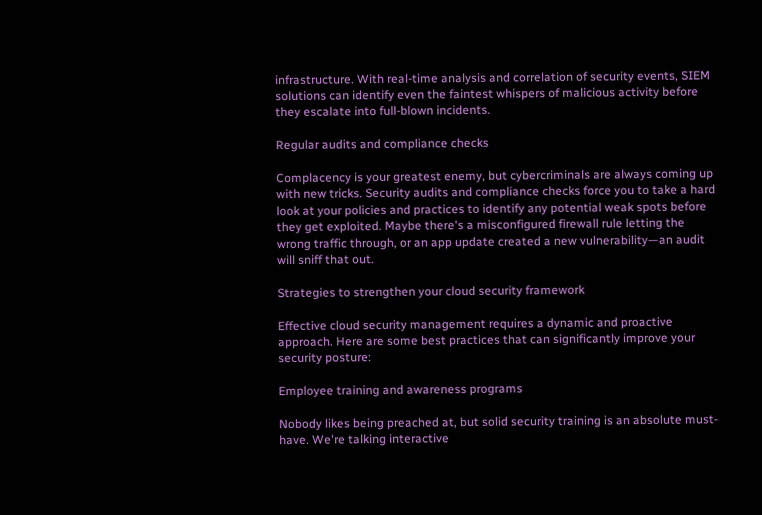infrastructure. With real-time analysis and correlation of security events, SIEM solutions can identify even the faintest whispers of malicious activity before they escalate into full-blown incidents.

Regular audits and compliance checks

Complacency is your greatest enemy, but cybercriminals are always coming up with new tricks. Security audits and compliance checks force you to take a hard look at your policies and practices to identify any potential weak spots before they get exploited. Maybe there's a misconfigured firewall rule letting the wrong traffic through, or an app update created a new vulnerability—an audit will sniff that out.

Strategies to strengthen your cloud security framework

Effective cloud security management requires a dynamic and proactive approach. Here are some best practices that can significantly improve your security posture:

Employee training and awareness programs

Nobody likes being preached at, but solid security training is an absolute must-have. We're talking interactive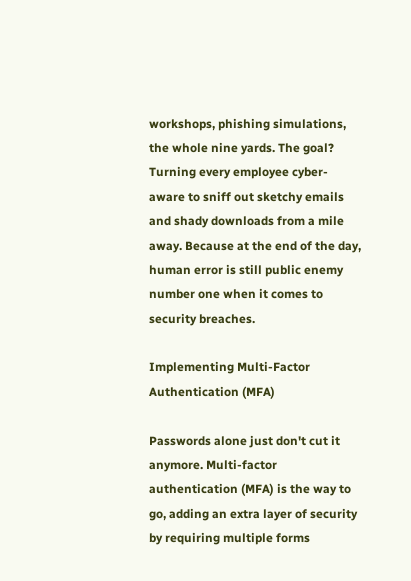workshops, phishing simulations, the whole nine yards. The goal? Turning every employee cyber-aware to sniff out sketchy emails and shady downloads from a mile away. Because at the end of the day, human error is still public enemy number one when it comes to security breaches.

Implementing Multi-Factor Authentication (MFA)

Passwords alone just don't cut it anymore. Multi-factor authentication (MFA) is the way to go, adding an extra layer of security by requiring multiple forms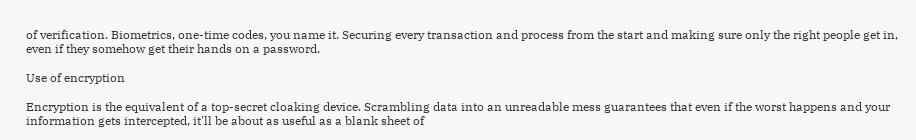of verification. Biometrics, one-time codes, you name it. Securing every transaction and process from the start and making sure only the right people get in, even if they somehow get their hands on a password.

Use of encryption

Encryption is the equivalent of a top-secret cloaking device. Scrambling data into an unreadable mess guarantees that even if the worst happens and your information gets intercepted, it'll be about as useful as a blank sheet of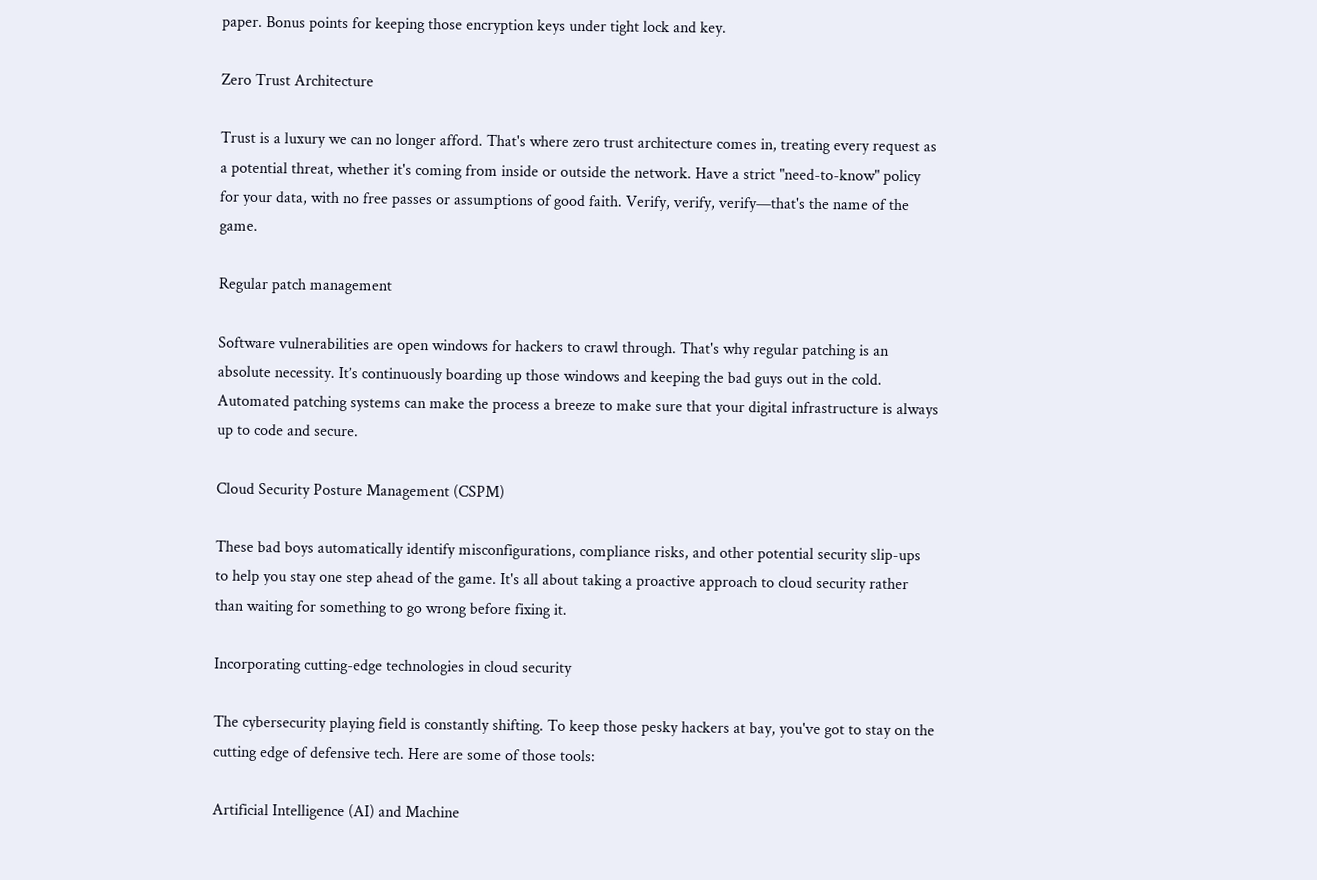paper. Bonus points for keeping those encryption keys under tight lock and key.

Zero Trust Architecture

Trust is a luxury we can no longer afford. That's where zero trust architecture comes in, treating every request as a potential threat, whether it's coming from inside or outside the network. Have a strict "need-to-know" policy for your data, with no free passes or assumptions of good faith. Verify, verify, verify—that's the name of the game.

Regular patch management

Software vulnerabilities are open windows for hackers to crawl through. That's why regular patching is an absolute necessity. It’s continuously boarding up those windows and keeping the bad guys out in the cold. Automated patching systems can make the process a breeze to make sure that your digital infrastructure is always up to code and secure.

Cloud Security Posture Management (CSPM)

These bad boys automatically identify misconfigurations, compliance risks, and other potential security slip-ups to help you stay one step ahead of the game. It's all about taking a proactive approach to cloud security rather than waiting for something to go wrong before fixing it.

Incorporating cutting-edge technologies in cloud security

The cybersecurity playing field is constantly shifting. To keep those pesky hackers at bay, you've got to stay on the cutting edge of defensive tech. Here are some of those tools:

Artificial Intelligence (AI) and Machine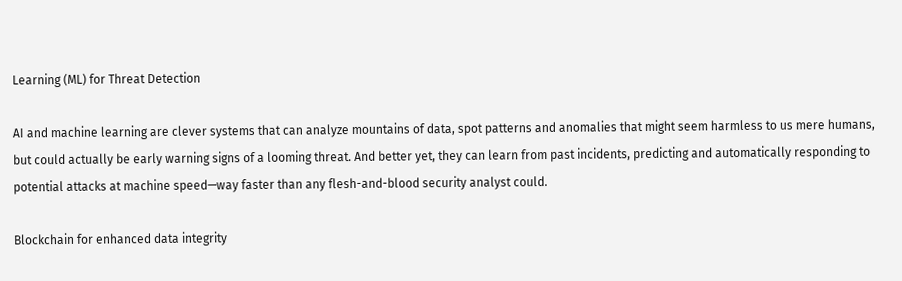Learning (ML) for Threat Detection

AI and machine learning are clever systems that can analyze mountains of data, spot patterns and anomalies that might seem harmless to us mere humans, but could actually be early warning signs of a looming threat. And better yet, they can learn from past incidents, predicting and automatically responding to potential attacks at machine speed—way faster than any flesh-and-blood security analyst could.

Blockchain for enhanced data integrity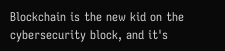Blockchain is the new kid on the cybersecurity block, and it's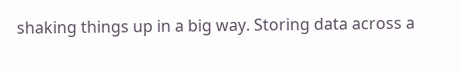shaking things up in a big way. Storing data across a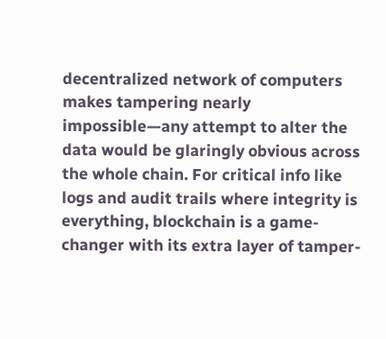decentralized network of computers makes tampering nearly impossible—any attempt to alter the data would be glaringly obvious across the whole chain. For critical info like logs and audit trails where integrity is everything, blockchain is a game-changer with its extra layer of tamper-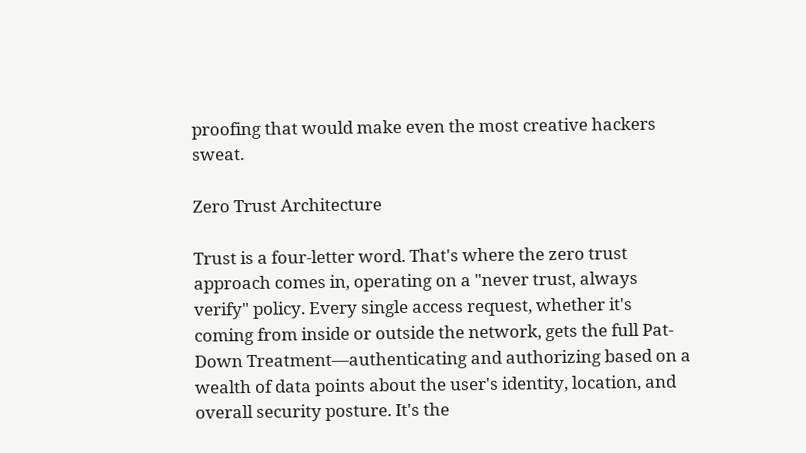proofing that would make even the most creative hackers sweat.

Zero Trust Architecture

Trust is a four-letter word. That's where the zero trust approach comes in, operating on a "never trust, always verify" policy. Every single access request, whether it's coming from inside or outside the network, gets the full Pat-Down Treatment—authenticating and authorizing based on a wealth of data points about the user's identity, location, and overall security posture. It's the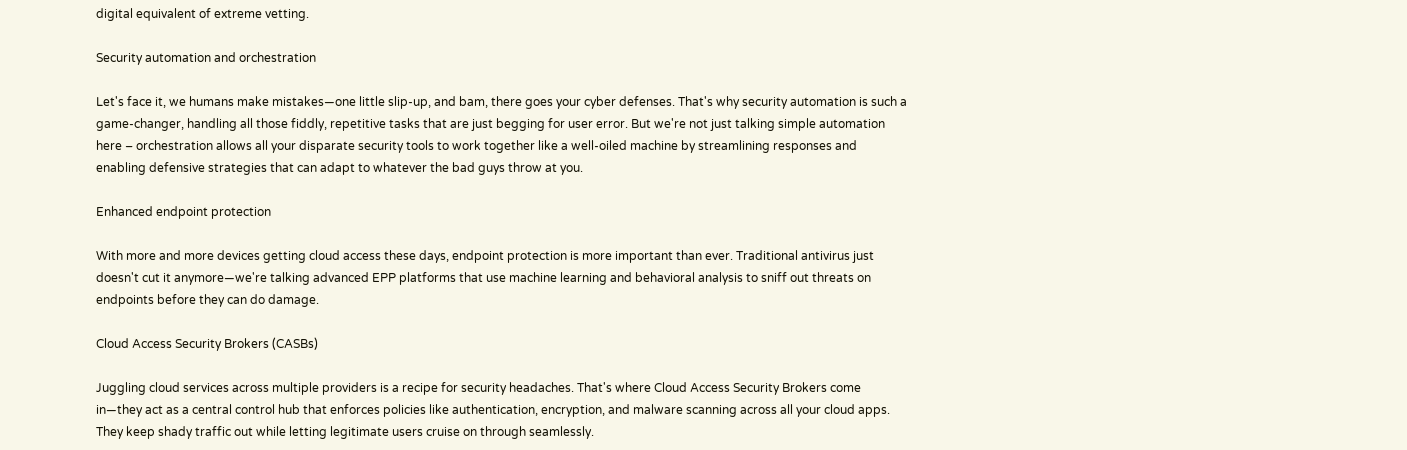digital equivalent of extreme vetting.

Security automation and orchestration

Let's face it, we humans make mistakes—one little slip-up, and bam, there goes your cyber defenses. That's why security automation is such a game-changer, handling all those fiddly, repetitive tasks that are just begging for user error. But we're not just talking simple automation here – orchestration allows all your disparate security tools to work together like a well-oiled machine by streamlining responses and enabling defensive strategies that can adapt to whatever the bad guys throw at you.

Enhanced endpoint protection

With more and more devices getting cloud access these days, endpoint protection is more important than ever. Traditional antivirus just doesn't cut it anymore—we're talking advanced EPP platforms that use machine learning and behavioral analysis to sniff out threats on endpoints before they can do damage.

Cloud Access Security Brokers (CASBs)

Juggling cloud services across multiple providers is a recipe for security headaches. That's where Cloud Access Security Brokers come in—they act as a central control hub that enforces policies like authentication, encryption, and malware scanning across all your cloud apps. They keep shady traffic out while letting legitimate users cruise on through seamlessly.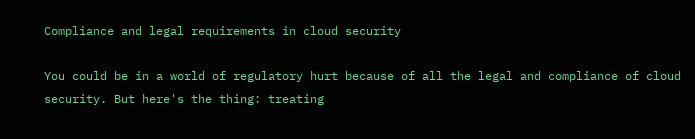Compliance and legal requirements in cloud security

You could be in a world of regulatory hurt because of all the legal and compliance of cloud security. But here's the thing: treating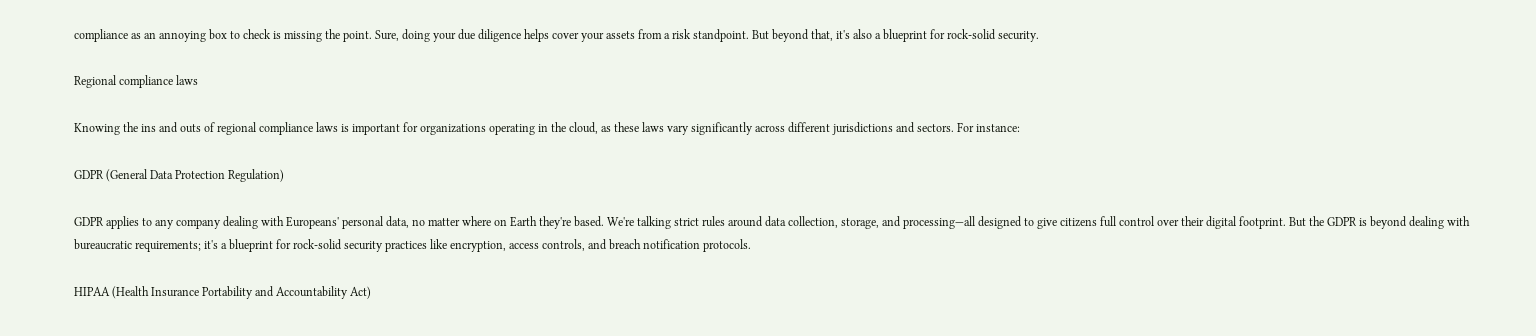compliance as an annoying box to check is missing the point. Sure, doing your due diligence helps cover your assets from a risk standpoint. But beyond that, it's also a blueprint for rock-solid security.

Regional compliance laws

Knowing the ins and outs of regional compliance laws is important for organizations operating in the cloud, as these laws vary significantly across different jurisdictions and sectors. For instance:

GDPR (General Data Protection Regulation)

GDPR applies to any company dealing with Europeans' personal data, no matter where on Earth they're based. We're talking strict rules around data collection, storage, and processing—all designed to give citizens full control over their digital footprint. But the GDPR is beyond dealing with bureaucratic requirements; it's a blueprint for rock-solid security practices like encryption, access controls, and breach notification protocols.

HIPAA (Health Insurance Portability and Accountability Act)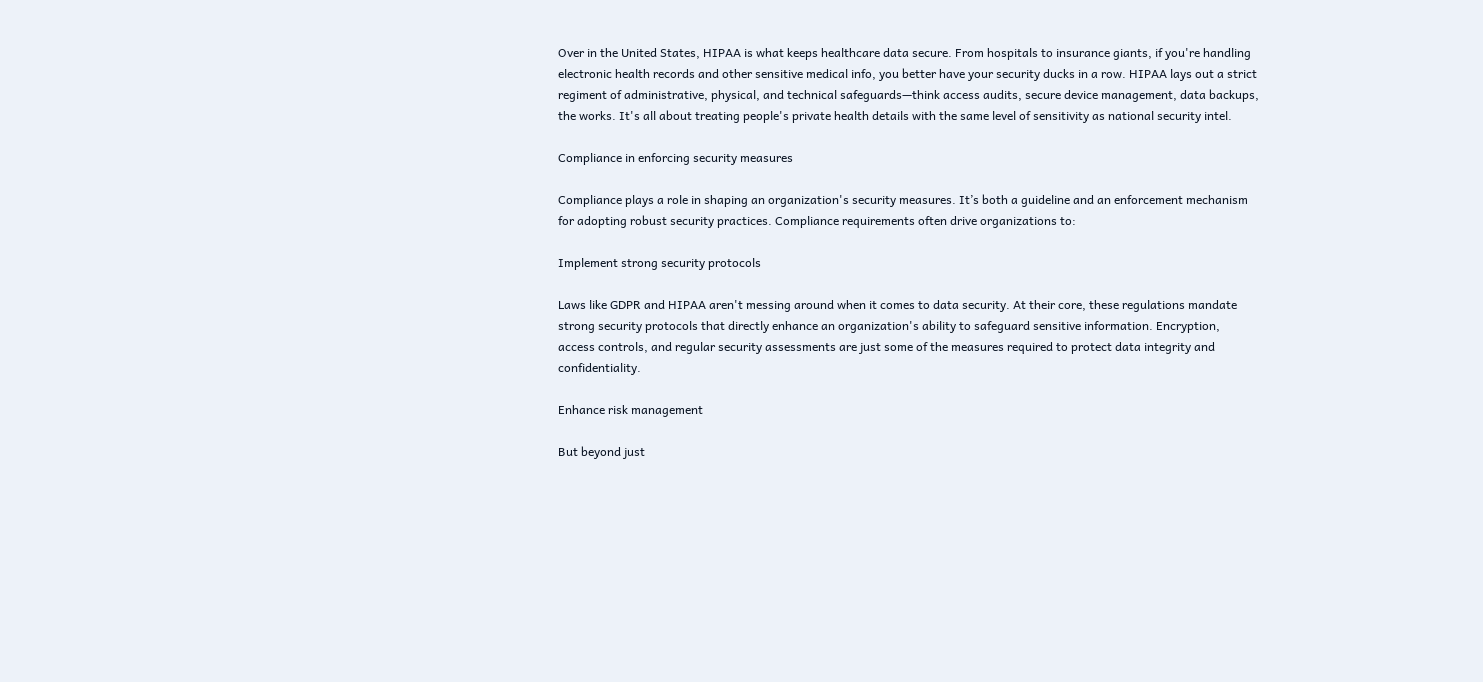Over in the United States, HIPAA is what keeps healthcare data secure. From hospitals to insurance giants, if you're handling electronic health records and other sensitive medical info, you better have your security ducks in a row. HIPAA lays out a strict regiment of administrative, physical, and technical safeguards—think access audits, secure device management, data backups, the works. It's all about treating people's private health details with the same level of sensitivity as national security intel.

Compliance in enforcing security measures

Compliance plays a role in shaping an organization's security measures. It’s both a guideline and an enforcement mechanism for adopting robust security practices. Compliance requirements often drive organizations to:

Implement strong security protocols

Laws like GDPR and HIPAA aren't messing around when it comes to data security. At their core, these regulations mandate strong security protocols that directly enhance an organization's ability to safeguard sensitive information. Encryption, access controls, and regular security assessments are just some of the measures required to protect data integrity and confidentiality.

Enhance risk management

But beyond just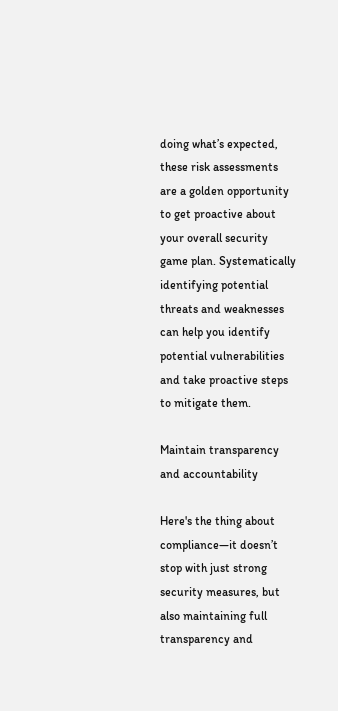doing what’s expected, these risk assessments are a golden opportunity to get proactive about your overall security game plan. Systematically identifying potential threats and weaknesses can help you identify potential vulnerabilities and take proactive steps to mitigate them.

Maintain transparency and accountability

Here's the thing about compliance—it doesn’t stop with just strong security measures, but also maintaining full transparency and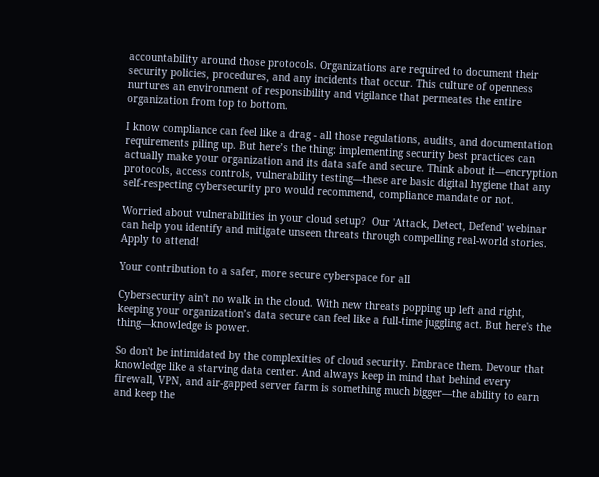accountability around those protocols. Organizations are required to document their security policies, procedures, and any incidents that occur. This culture of openness nurtures an environment of responsibility and vigilance that permeates the entire organization from top to bottom.

I know compliance can feel like a drag - all those regulations, audits, and documentation requirements piling up. But here’s the thing: implementing security best practices can actually make your organization and its data safe and secure. Think about it—encryption protocols, access controls, vulnerability testing—these are basic digital hygiene that any self-respecting cybersecurity pro would recommend, compliance mandate or not.

Worried about vulnerabilities in your cloud setup?  Our 'Attack, Detect, Defend' webinar can help you identify and mitigate unseen threats through compelling real-world stories. Apply to attend!

Your contribution to a safer, more secure cyberspace for all

Cybersecurity ain't no walk in the cloud. With new threats popping up left and right, keeping your organization’s data secure can feel like a full-time juggling act. But here's the thing—knowledge is power.

So don't be intimidated by the complexities of cloud security. Embrace them. Devour that knowledge like a starving data center. And always keep in mind that behind every firewall, VPN, and air-gapped server farm is something much bigger—the ability to earn and keep the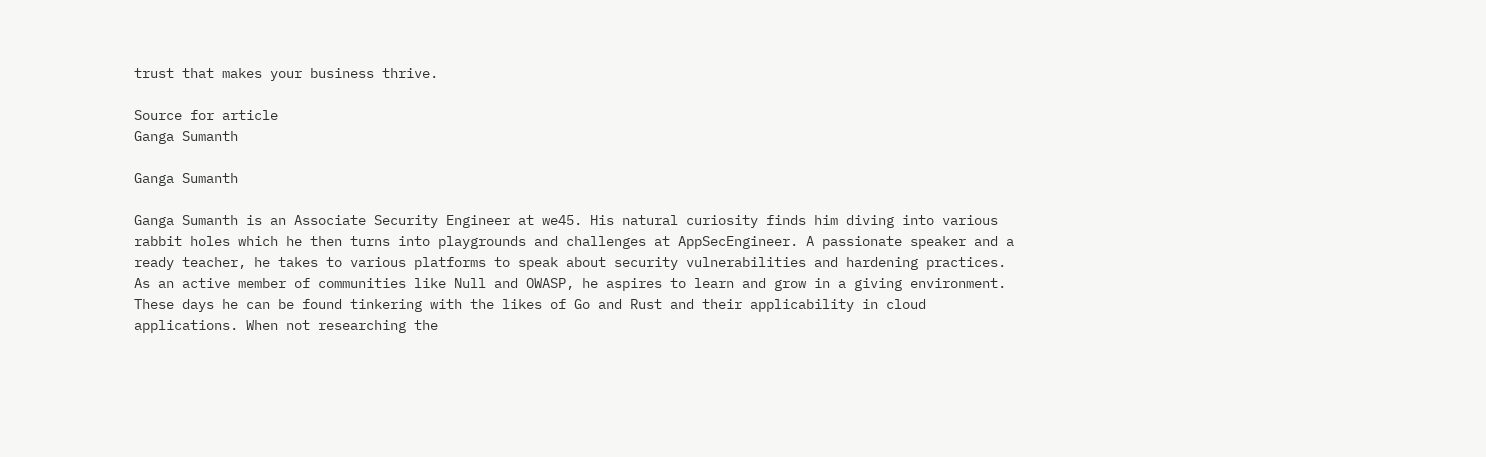trust that makes your business thrive.

Source for article
Ganga Sumanth

Ganga Sumanth

Ganga Sumanth is an Associate Security Engineer at we45. His natural curiosity finds him diving into various rabbit holes which he then turns into playgrounds and challenges at AppSecEngineer. A passionate speaker and a ready teacher, he takes to various platforms to speak about security vulnerabilities and hardening practices. As an active member of communities like Null and OWASP, he aspires to learn and grow in a giving environment. These days he can be found tinkering with the likes of Go and Rust and their applicability in cloud applications. When not researching the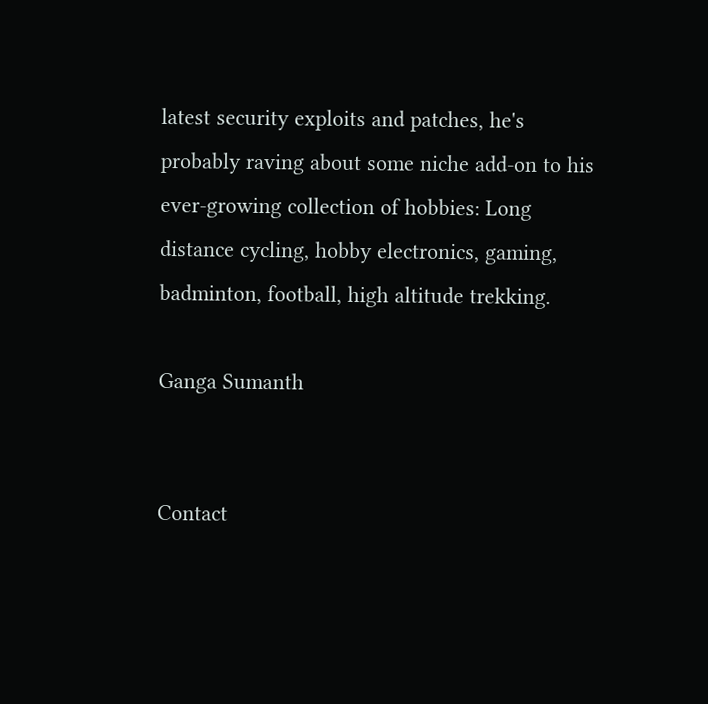latest security exploits and patches, he's probably raving about some niche add-on to his ever-growing collection of hobbies: Long distance cycling, hobby electronics, gaming, badminton, football, high altitude trekking.

Ganga Sumanth


Contact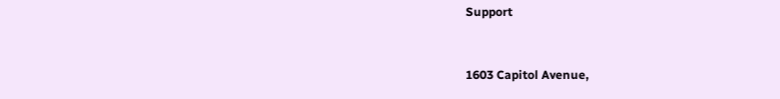Support


1603 Capitol Avenue,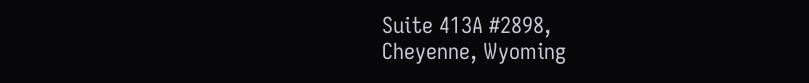Suite 413A #2898,
Cheyenne, Wyoming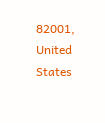82001,
United States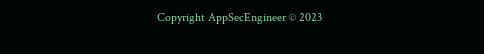Copyright AppSecEngineer © 2023